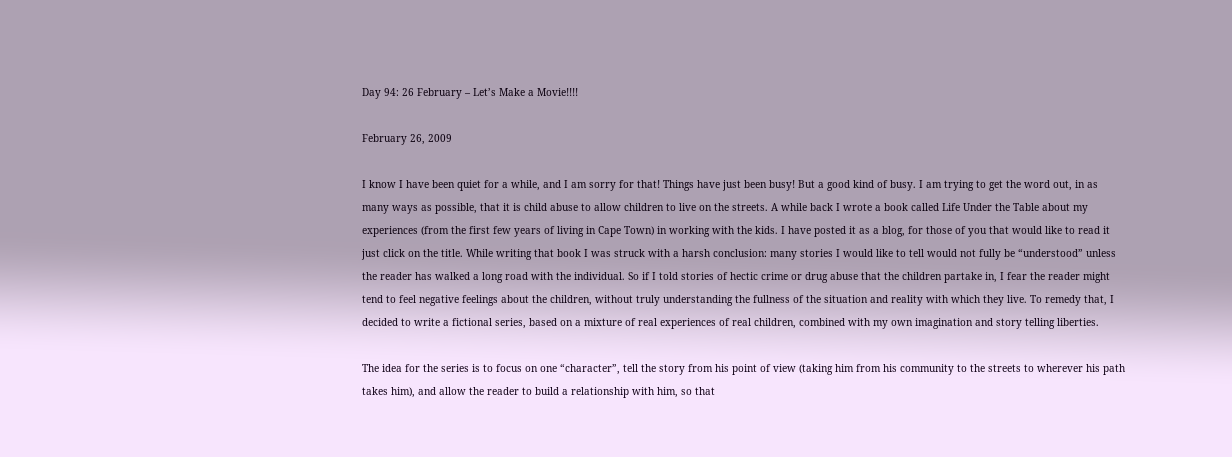Day 94: 26 February – Let’s Make a Movie!!!!

February 26, 2009

I know I have been quiet for a while, and I am sorry for that! Things have just been busy! But a good kind of busy. I am trying to get the word out, in as many ways as possible, that it is child abuse to allow children to live on the streets. A while back I wrote a book called Life Under the Table about my experiences (from the first few years of living in Cape Town) in working with the kids. I have posted it as a blog, for those of you that would like to read it just click on the title. While writing that book I was struck with a harsh conclusion: many stories I would like to tell would not fully be “understood” unless the reader has walked a long road with the individual. So if I told stories of hectic crime or drug abuse that the children partake in, I fear the reader might tend to feel negative feelings about the children, without truly understanding the fullness of the situation and reality with which they live. To remedy that, I decided to write a fictional series, based on a mixture of real experiences of real children, combined with my own imagination and story telling liberties.

The idea for the series is to focus on one “character”, tell the story from his point of view (taking him from his community to the streets to wherever his path takes him), and allow the reader to build a relationship with him, so that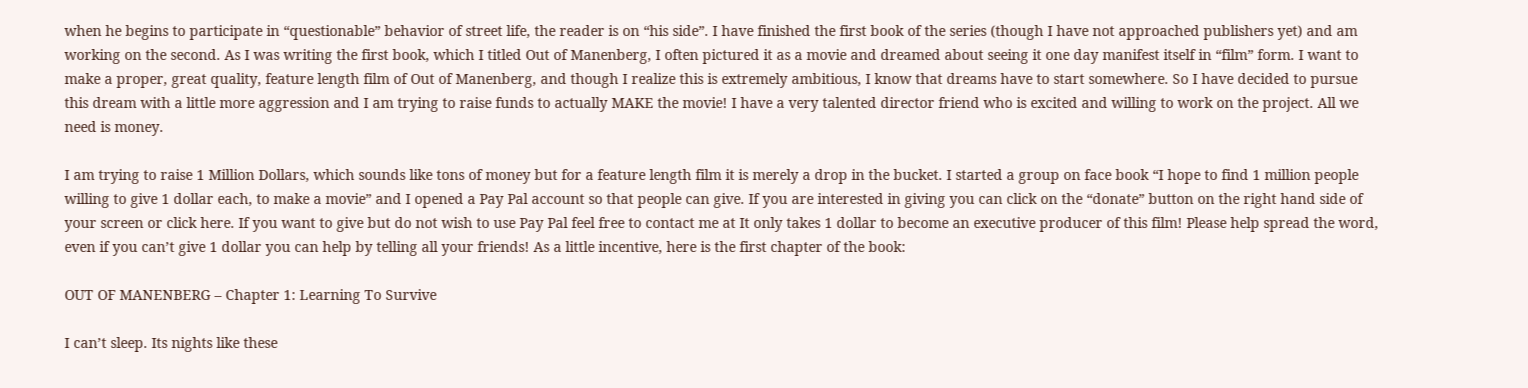when he begins to participate in “questionable” behavior of street life, the reader is on “his side”. I have finished the first book of the series (though I have not approached publishers yet) and am working on the second. As I was writing the first book, which I titled Out of Manenberg, I often pictured it as a movie and dreamed about seeing it one day manifest itself in “film” form. I want to make a proper, great quality, feature length film of Out of Manenberg, and though I realize this is extremely ambitious, I know that dreams have to start somewhere. So I have decided to pursue this dream with a little more aggression and I am trying to raise funds to actually MAKE the movie! I have a very talented director friend who is excited and willing to work on the project. All we need is money.

I am trying to raise 1 Million Dollars, which sounds like tons of money but for a feature length film it is merely a drop in the bucket. I started a group on face book “I hope to find 1 million people willing to give 1 dollar each, to make a movie” and I opened a Pay Pal account so that people can give. If you are interested in giving you can click on the “donate” button on the right hand side of your screen or click here. If you want to give but do not wish to use Pay Pal feel free to contact me at It only takes 1 dollar to become an executive producer of this film! Please help spread the word, even if you can’t give 1 dollar you can help by telling all your friends! As a little incentive, here is the first chapter of the book:

OUT OF MANENBERG – Chapter 1: Learning To Survive

I can’t sleep. Its nights like these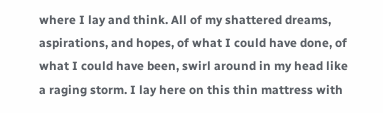where I lay and think. All of my shattered dreams, aspirations, and hopes, of what I could have done, of what I could have been, swirl around in my head like a raging storm. I lay here on this thin mattress with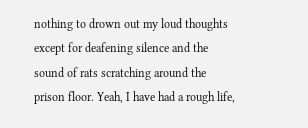nothing to drown out my loud thoughts except for deafening silence and the sound of rats scratching around the prison floor. Yeah, I have had a rough life,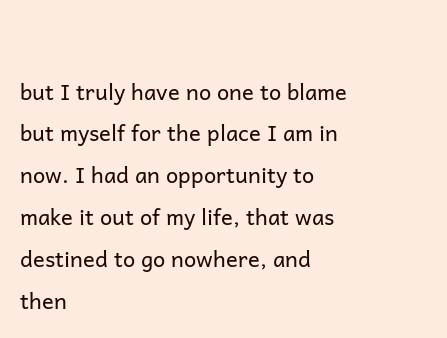but I truly have no one to blame but myself for the place I am in now. I had an opportunity to make it out of my life, that was destined to go nowhere, and then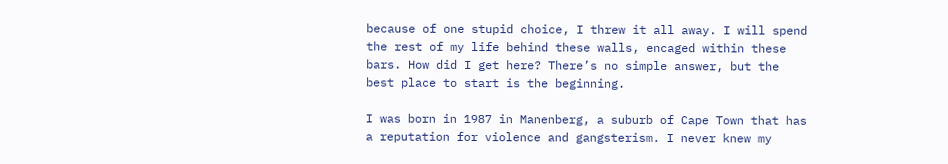because of one stupid choice, I threw it all away. I will spend the rest of my life behind these walls, encaged within these bars. How did I get here? There’s no simple answer, but the best place to start is the beginning.

I was born in 1987 in Manenberg, a suburb of Cape Town that has a reputation for violence and gangsterism. I never knew my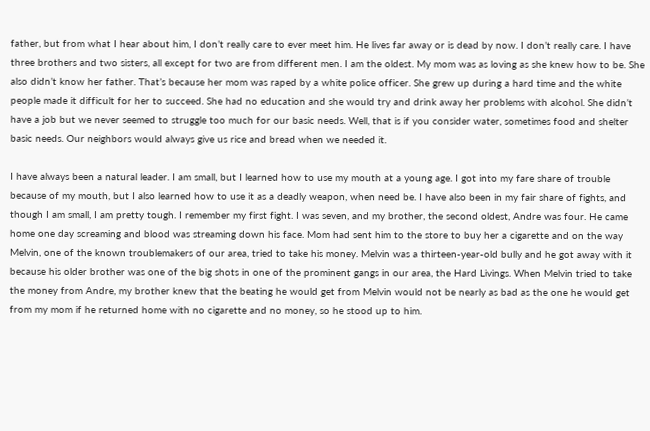father, but from what I hear about him, I don’t really care to ever meet him. He lives far away or is dead by now. I don’t really care. I have three brothers and two sisters, all except for two are from different men. I am the oldest. My mom was as loving as she knew how to be. She also didn’t know her father. That’s because her mom was raped by a white police officer. She grew up during a hard time and the white people made it difficult for her to succeed. She had no education and she would try and drink away her problems with alcohol. She didn’t have a job but we never seemed to struggle too much for our basic needs. Well, that is if you consider water, sometimes food and shelter basic needs. Our neighbors would always give us rice and bread when we needed it.

I have always been a natural leader. I am small, but I learned how to use my mouth at a young age. I got into my fare share of trouble because of my mouth, but I also learned how to use it as a deadly weapon, when need be. I have also been in my fair share of fights, and though I am small, I am pretty tough. I remember my first fight. I was seven, and my brother, the second oldest, Andre was four. He came home one day screaming and blood was streaming down his face. Mom had sent him to the store to buy her a cigarette and on the way Melvin, one of the known troublemakers of our area, tried to take his money. Melvin was a thirteen-year-old bully and he got away with it because his older brother was one of the big shots in one of the prominent gangs in our area, the Hard Livings. When Melvin tried to take the money from Andre, my brother knew that the beating he would get from Melvin would not be nearly as bad as the one he would get from my mom if he returned home with no cigarette and no money, so he stood up to him.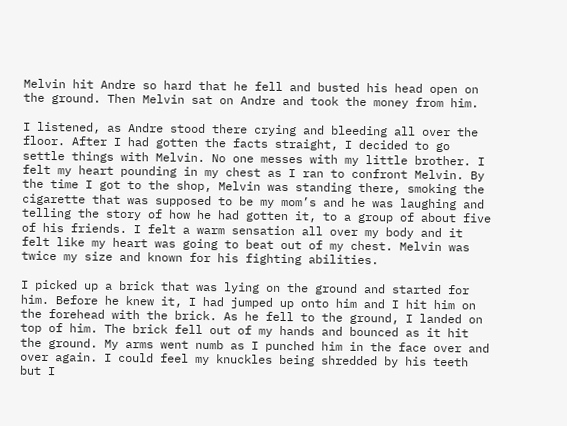Melvin hit Andre so hard that he fell and busted his head open on the ground. Then Melvin sat on Andre and took the money from him.

I listened, as Andre stood there crying and bleeding all over the floor. After I had gotten the facts straight, I decided to go settle things with Melvin. No one messes with my little brother. I felt my heart pounding in my chest as I ran to confront Melvin. By the time I got to the shop, Melvin was standing there, smoking the cigarette that was supposed to be my mom’s and he was laughing and telling the story of how he had gotten it, to a group of about five of his friends. I felt a warm sensation all over my body and it felt like my heart was going to beat out of my chest. Melvin was twice my size and known for his fighting abilities.

I picked up a brick that was lying on the ground and started for him. Before he knew it, I had jumped up onto him and I hit him on the forehead with the brick. As he fell to the ground, I landed on top of him. The brick fell out of my hands and bounced as it hit the ground. My arms went numb as I punched him in the face over and over again. I could feel my knuckles being shredded by his teeth but I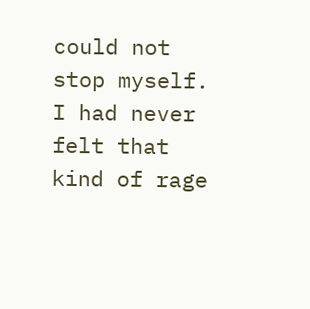could not stop myself. I had never felt that kind of rage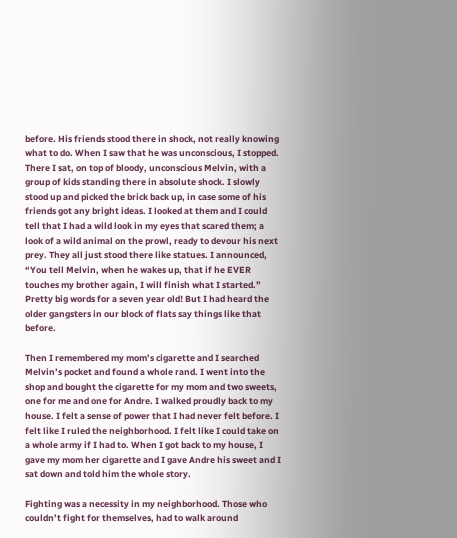before. His friends stood there in shock, not really knowing what to do. When I saw that he was unconscious, I stopped. There I sat, on top of bloody, unconscious Melvin, with a group of kids standing there in absolute shock. I slowly stood up and picked the brick back up, in case some of his friends got any bright ideas. I looked at them and I could tell that I had a wild look in my eyes that scared them; a look of a wild animal on the prowl, ready to devour his next prey. They all just stood there like statues. I announced, “You tell Melvin, when he wakes up, that if he EVER touches my brother again, I will finish what I started.” Pretty big words for a seven year old! But I had heard the older gangsters in our block of flats say things like that before.

Then I remembered my mom’s cigarette and I searched Melvin’s pocket and found a whole rand. I went into the shop and bought the cigarette for my mom and two sweets, one for me and one for Andre. I walked proudly back to my house. I felt a sense of power that I had never felt before. I felt like I ruled the neighborhood. I felt like I could take on a whole army if I had to. When I got back to my house, I gave my mom her cigarette and I gave Andre his sweet and I sat down and told him the whole story.

Fighting was a necessity in my neighborhood. Those who couldn’t fight for themselves, had to walk around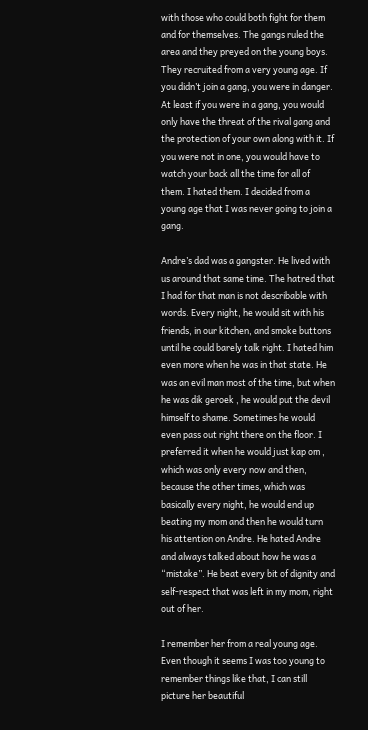with those who could both fight for them and for themselves. The gangs ruled the area and they preyed on the young boys. They recruited from a very young age. If you didn’t join a gang, you were in danger. At least if you were in a gang, you would only have the threat of the rival gang and the protection of your own along with it. If you were not in one, you would have to watch your back all the time for all of them. I hated them. I decided from a young age that I was never going to join a gang.

Andre’s dad was a gangster. He lived with us around that same time. The hatred that I had for that man is not describable with words. Every night, he would sit with his friends, in our kitchen, and smoke buttons until he could barely talk right. I hated him even more when he was in that state. He was an evil man most of the time, but when he was dik geroek , he would put the devil himself to shame. Sometimes he would even pass out right there on the floor. I preferred it when he would just kap om , which was only every now and then, because the other times, which was basically every night, he would end up beating my mom and then he would turn his attention on Andre. He hated Andre and always talked about how he was a “mistake”. He beat every bit of dignity and self-respect that was left in my mom, right out of her.

I remember her from a real young age. Even though it seems I was too young to remember things like that, I can still picture her beautiful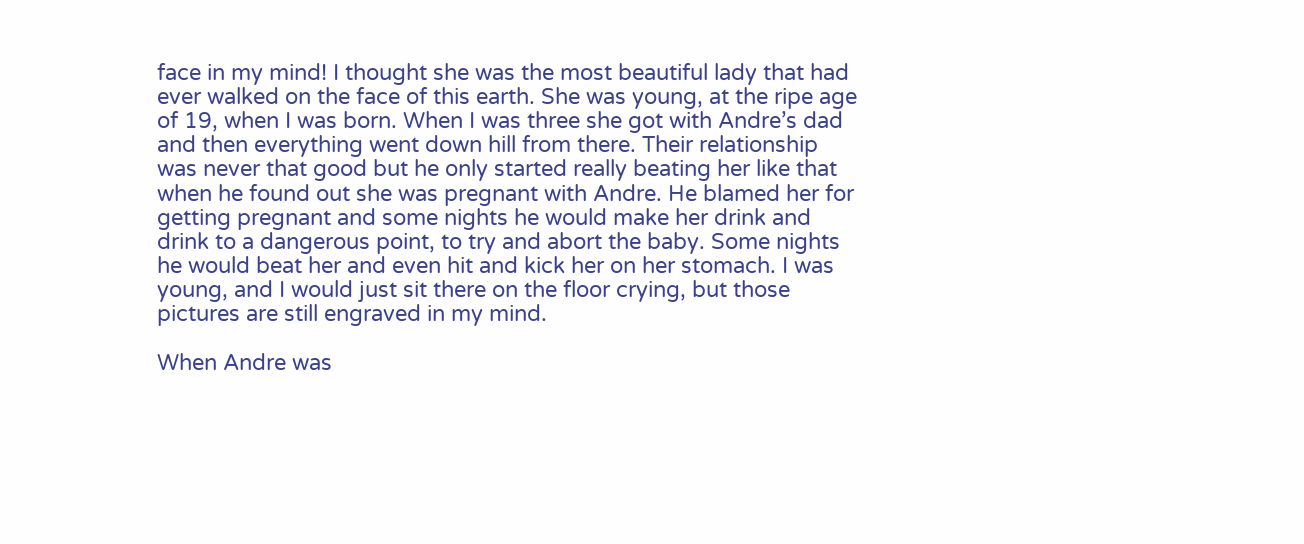face in my mind! I thought she was the most beautiful lady that had ever walked on the face of this earth. She was young, at the ripe age of 19, when I was born. When I was three she got with Andre’s dad and then everything went down hill from there. Their relationship was never that good but he only started really beating her like that when he found out she was pregnant with Andre. He blamed her for getting pregnant and some nights he would make her drink and drink to a dangerous point, to try and abort the baby. Some nights he would beat her and even hit and kick her on her stomach. I was young, and I would just sit there on the floor crying, but those pictures are still engraved in my mind.

When Andre was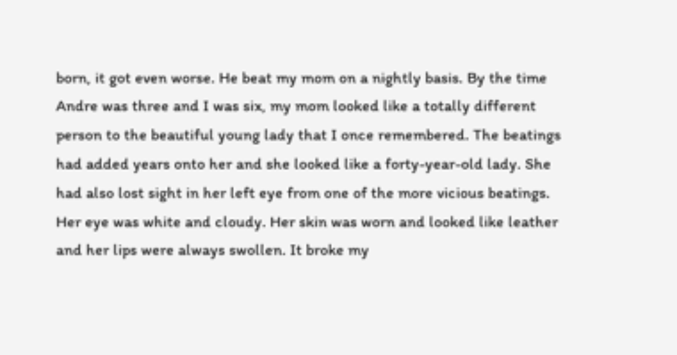born, it got even worse. He beat my mom on a nightly basis. By the time Andre was three and I was six, my mom looked like a totally different person to the beautiful young lady that I once remembered. The beatings had added years onto her and she looked like a forty-year-old lady. She had also lost sight in her left eye from one of the more vicious beatings. Her eye was white and cloudy. Her skin was worn and looked like leather and her lips were always swollen. It broke my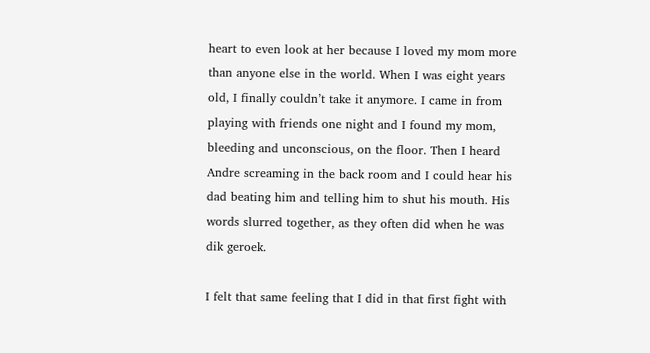heart to even look at her because I loved my mom more than anyone else in the world. When I was eight years old, I finally couldn’t take it anymore. I came in from playing with friends one night and I found my mom, bleeding and unconscious, on the floor. Then I heard Andre screaming in the back room and I could hear his dad beating him and telling him to shut his mouth. His words slurred together, as they often did when he was dik geroek.

I felt that same feeling that I did in that first fight with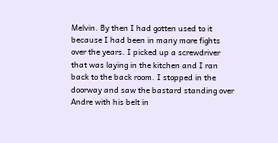Melvin. By then I had gotten used to it because I had been in many more fights over the years. I picked up a screwdriver that was laying in the kitchen and I ran back to the back room. I stopped in the doorway and saw the bastard standing over Andre with his belt in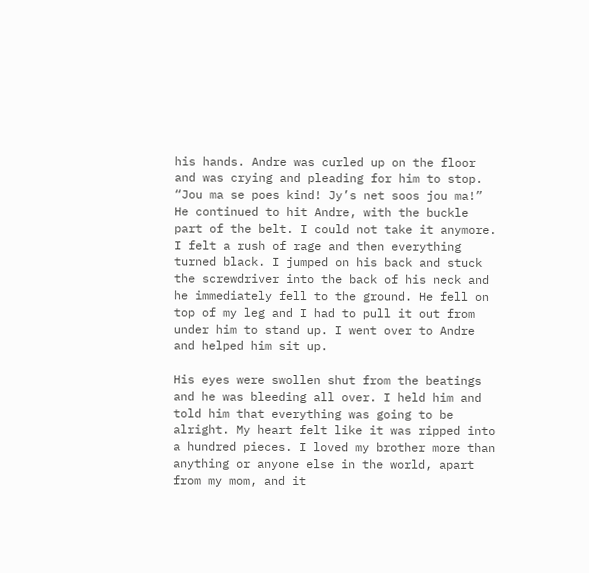his hands. Andre was curled up on the floor and was crying and pleading for him to stop. “Jou ma se poes kind! Jy’s net soos jou ma!” He continued to hit Andre, with the buckle part of the belt. I could not take it anymore. I felt a rush of rage and then everything turned black. I jumped on his back and stuck the screwdriver into the back of his neck and he immediately fell to the ground. He fell on top of my leg and I had to pull it out from under him to stand up. I went over to Andre and helped him sit up.

His eyes were swollen shut from the beatings and he was bleeding all over. I held him and told him that everything was going to be alright. My heart felt like it was ripped into a hundred pieces. I loved my brother more than anything or anyone else in the world, apart from my mom, and it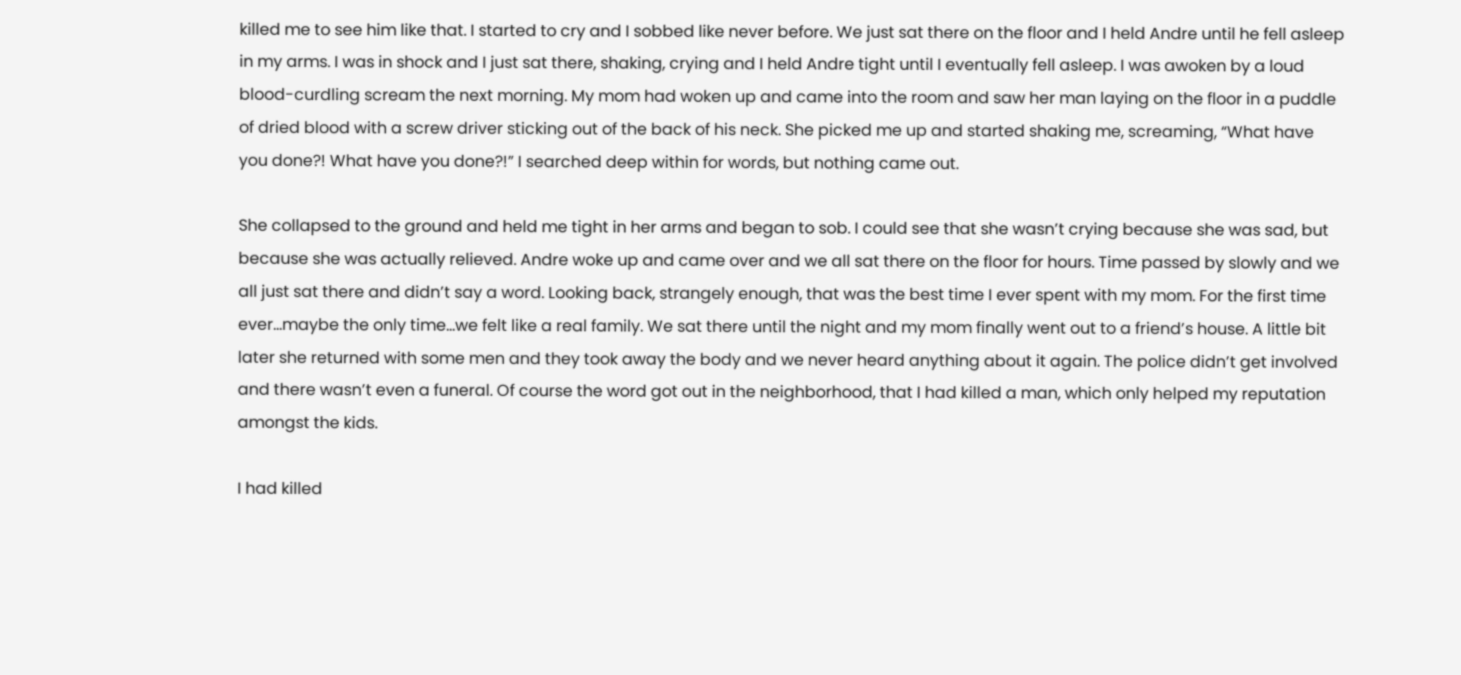killed me to see him like that. I started to cry and I sobbed like never before. We just sat there on the floor and I held Andre until he fell asleep in my arms. I was in shock and I just sat there, shaking, crying and I held Andre tight until I eventually fell asleep. I was awoken by a loud blood-curdling scream the next morning. My mom had woken up and came into the room and saw her man laying on the floor in a puddle of dried blood with a screw driver sticking out of the back of his neck. She picked me up and started shaking me, screaming, “What have you done?! What have you done?!” I searched deep within for words, but nothing came out.

She collapsed to the ground and held me tight in her arms and began to sob. I could see that she wasn’t crying because she was sad, but because she was actually relieved. Andre woke up and came over and we all sat there on the floor for hours. Time passed by slowly and we all just sat there and didn’t say a word. Looking back, strangely enough, that was the best time I ever spent with my mom. For the first time ever…maybe the only time…we felt like a real family. We sat there until the night and my mom finally went out to a friend’s house. A little bit later she returned with some men and they took away the body and we never heard anything about it again. The police didn’t get involved and there wasn’t even a funeral. Of course the word got out in the neighborhood, that I had killed a man, which only helped my reputation amongst the kids.

I had killed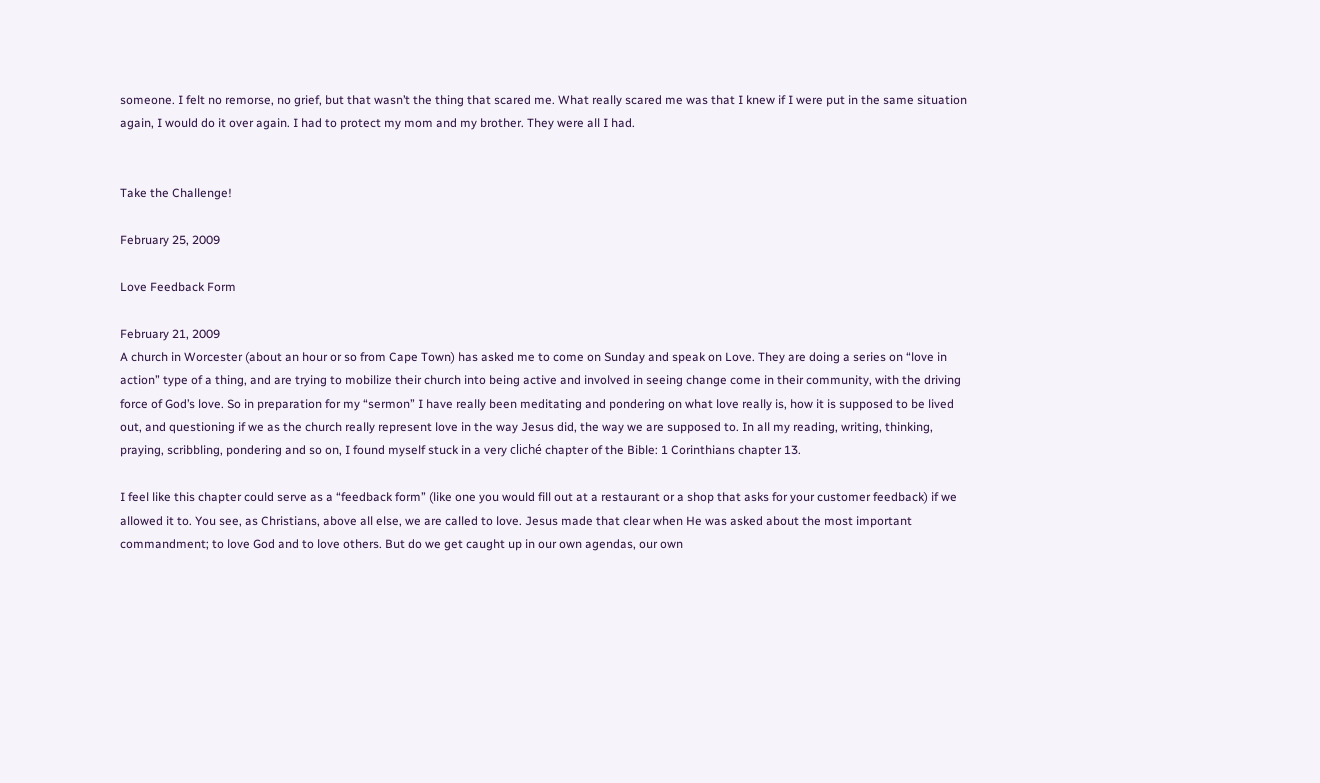someone. I felt no remorse, no grief, but that wasn’t the thing that scared me. What really scared me was that I knew if I were put in the same situation again, I would do it over again. I had to protect my mom and my brother. They were all I had.


Take the Challenge!

February 25, 2009

Love Feedback Form

February 21, 2009
A church in Worcester (about an hour or so from Cape Town) has asked me to come on Sunday and speak on Love. They are doing a series on “love in action” type of a thing, and are trying to mobilize their church into being active and involved in seeing change come in their community, with the driving force of God’s love. So in preparation for my “sermon” I have really been meditating and pondering on what love really is, how it is supposed to be lived out, and questioning if we as the church really represent love in the way Jesus did, the way we are supposed to. In all my reading, writing, thinking, praying, scribbling, pondering and so on, I found myself stuck in a very cliché chapter of the Bible: 1 Corinthians chapter 13.

I feel like this chapter could serve as a “feedback form” (like one you would fill out at a restaurant or a shop that asks for your customer feedback) if we allowed it to. You see, as Christians, above all else, we are called to love. Jesus made that clear when He was asked about the most important commandment; to love God and to love others. But do we get caught up in our own agendas, our own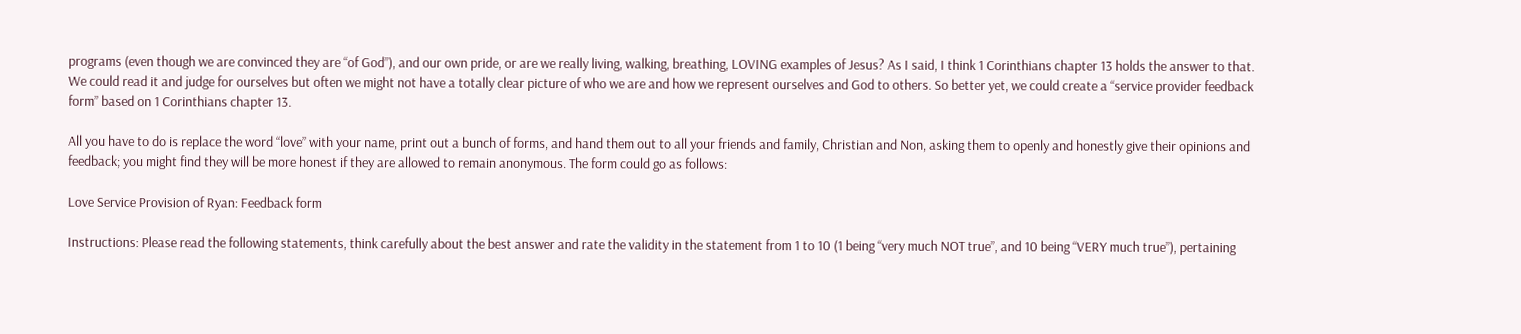programs (even though we are convinced they are “of God”), and our own pride, or are we really living, walking, breathing, LOVING examples of Jesus? As I said, I think 1 Corinthians chapter 13 holds the answer to that. We could read it and judge for ourselves but often we might not have a totally clear picture of who we are and how we represent ourselves and God to others. So better yet, we could create a “service provider feedback form” based on 1 Corinthians chapter 13.

All you have to do is replace the word “love” with your name, print out a bunch of forms, and hand them out to all your friends and family, Christian and Non, asking them to openly and honestly give their opinions and feedback; you might find they will be more honest if they are allowed to remain anonymous. The form could go as follows:

Love Service Provision of Ryan: Feedback form

Instructions: Please read the following statements, think carefully about the best answer and rate the validity in the statement from 1 to 10 (1 being “very much NOT true”, and 10 being “VERY much true”), pertaining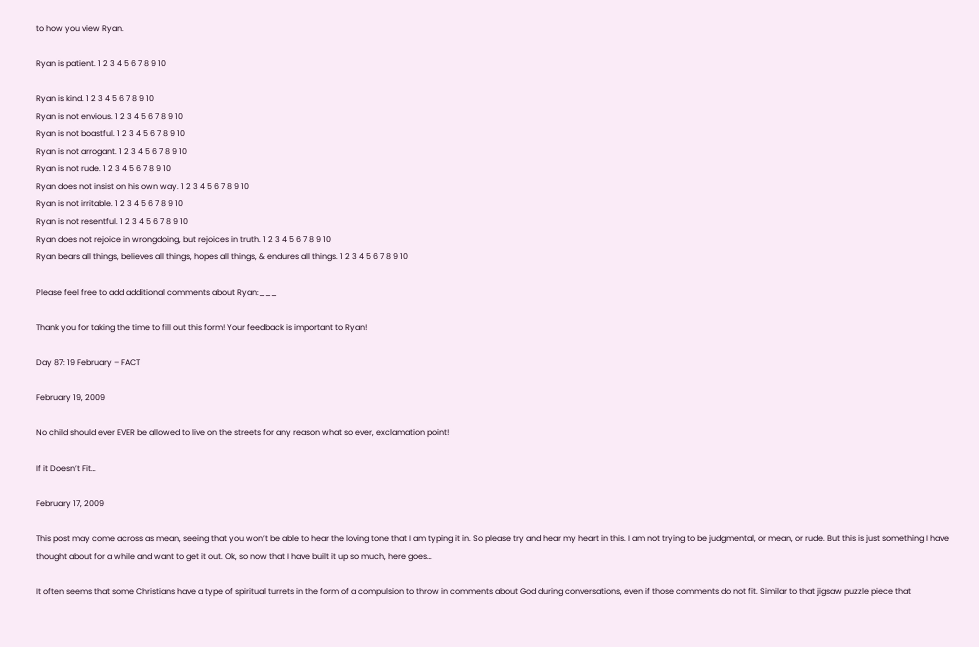to how you view Ryan.

Ryan is patient. 1 2 3 4 5 6 7 8 9 10

Ryan is kind. 1 2 3 4 5 6 7 8 9 10
Ryan is not envious. 1 2 3 4 5 6 7 8 9 10
Ryan is not boastful. 1 2 3 4 5 6 7 8 9 10
Ryan is not arrogant. 1 2 3 4 5 6 7 8 9 10
Ryan is not rude. 1 2 3 4 5 6 7 8 9 10
Ryan does not insist on his own way. 1 2 3 4 5 6 7 8 9 10
Ryan is not irritable. 1 2 3 4 5 6 7 8 9 10
Ryan is not resentful. 1 2 3 4 5 6 7 8 9 10
Ryan does not rejoice in wrongdoing, but rejoices in truth. 1 2 3 4 5 6 7 8 9 10
Ryan bears all things, believes all things, hopes all things, & endures all things. 1 2 3 4 5 6 7 8 9 10

Please feel free to add additional comments about Ryan:___

Thank you for taking the time to fill out this form! Your feedback is important to Ryan!

Day 87: 19 February – FACT

February 19, 2009

No child should ever EVER be allowed to live on the streets for any reason what so ever, exclamation point!

If it Doesn’t Fit…

February 17, 2009

This post may come across as mean, seeing that you won’t be able to hear the loving tone that I am typing it in. So please try and hear my heart in this. I am not trying to be judgmental, or mean, or rude. But this is just something I have thought about for a while and want to get it out. Ok, so now that I have built it up so much, here goes…

It often seems that some Christians have a type of spiritual turrets in the form of a compulsion to throw in comments about God during conversations, even if those comments do not fit. Similar to that jigsaw puzzle piece that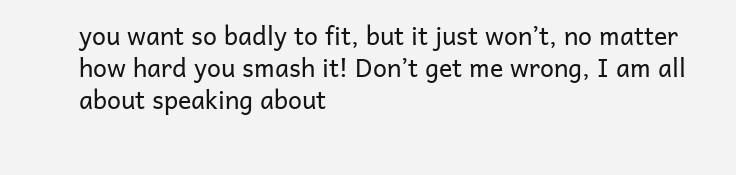you want so badly to fit, but it just won’t, no matter how hard you smash it! Don’t get me wrong, I am all about speaking about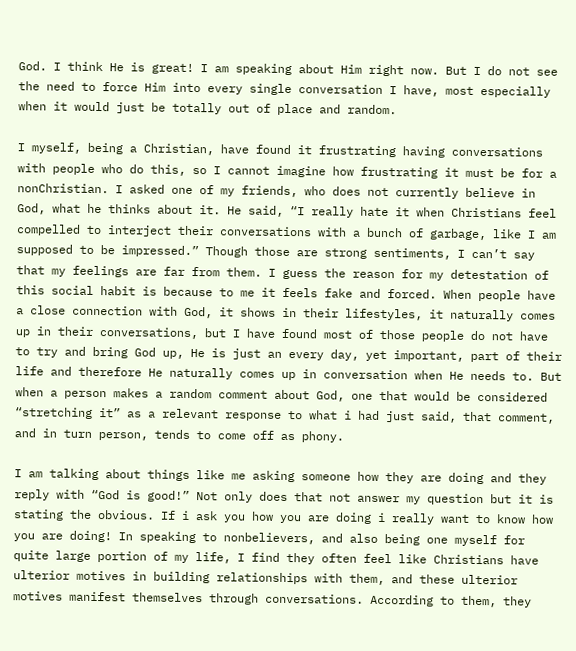God. I think He is great! I am speaking about Him right now. But I do not see the need to force Him into every single conversation I have, most especially when it would just be totally out of place and random.

I myself, being a Christian, have found it frustrating having conversations with people who do this, so I cannot imagine how frustrating it must be for a nonChristian. I asked one of my friends, who does not currently believe in God, what he thinks about it. He said, “I really hate it when Christians feel compelled to interject their conversations with a bunch of garbage, like I am supposed to be impressed.” Though those are strong sentiments, I can’t say that my feelings are far from them. I guess the reason for my detestation of this social habit is because to me it feels fake and forced. When people have a close connection with God, it shows in their lifestyles, it naturally comes up in their conversations, but I have found most of those people do not have to try and bring God up, He is just an every day, yet important, part of their life and therefore He naturally comes up in conversation when He needs to. But when a person makes a random comment about God, one that would be considered “stretching it” as a relevant response to what i had just said, that comment, and in turn person, tends to come off as phony.

I am talking about things like me asking someone how they are doing and they reply with “God is good!” Not only does that not answer my question but it is stating the obvious. If i ask you how you are doing i really want to know how you are doing! In speaking to nonbelievers, and also being one myself for quite large portion of my life, I find they often feel like Christians have ulterior motives in building relationships with them, and these ulterior motives manifest themselves through conversations. According to them, they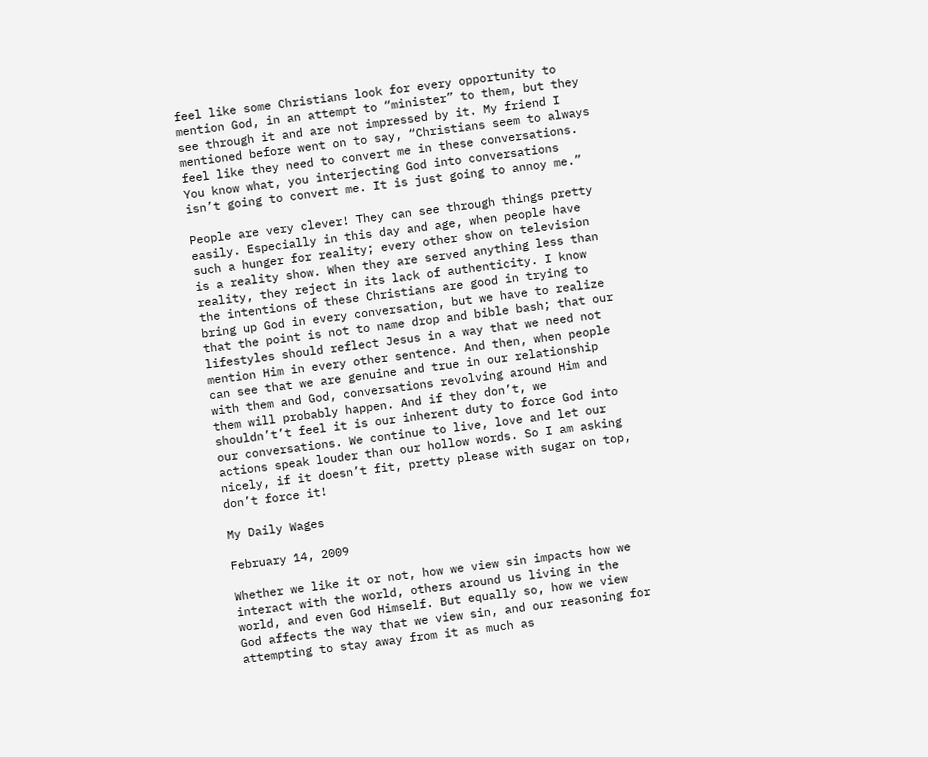feel like some Christians look for every opportunity to mention God, in an attempt to “minister” to them, but they see through it and are not impressed by it. My friend I mentioned before went on to say, “Christians seem to always feel like they need to convert me in these conversations. You know what, you interjecting God into conversations isn’t going to convert me. It is just going to annoy me.”

People are very clever! They can see through things pretty easily. Especially in this day and age, when people have such a hunger for reality; every other show on television is a reality show. When they are served anything less than reality, they reject in its lack of authenticity. I know the intentions of these Christians are good in trying to bring up God in every conversation, but we have to realize that the point is not to name drop and bible bash; that our lifestyles should reflect Jesus in a way that we need not mention Him in every other sentence. And then, when people can see that we are genuine and true in our relationship with them and God, conversations revolving around Him and them will probably happen. And if they don’t, we shouldn’t’t feel it is our inherent duty to force God into our conversations. We continue to live, love and let our actions speak louder than our hollow words. So I am asking nicely, if it doesn’t fit, pretty please with sugar on top, don’t force it!

My Daily Wages

February 14, 2009

Whether we like it or not, how we view sin impacts how we interact with the world, others around us living in the world, and even God Himself. But equally so, how we view God affects the way that we view sin, and our reasoning for attempting to stay away from it as much as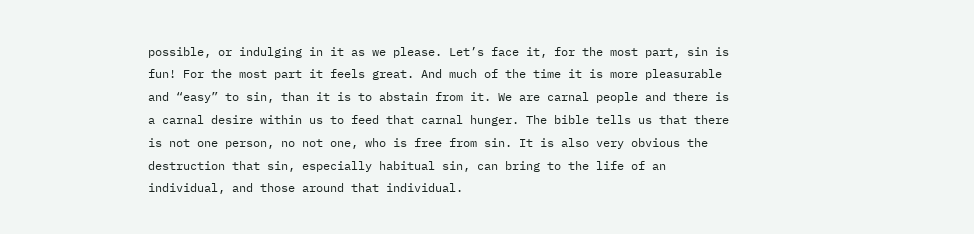possible, or indulging in it as we please. Let’s face it, for the most part, sin is fun! For the most part it feels great. And much of the time it is more pleasurable and “easy” to sin, than it is to abstain from it. We are carnal people and there is a carnal desire within us to feed that carnal hunger. The bible tells us that there is not one person, no not one, who is free from sin. It is also very obvious the destruction that sin, especially habitual sin, can bring to the life of an individual, and those around that individual.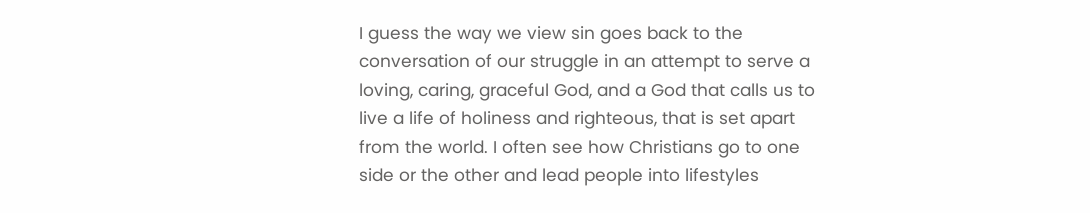I guess the way we view sin goes back to the conversation of our struggle in an attempt to serve a loving, caring, graceful God, and a God that calls us to live a life of holiness and righteous, that is set apart from the world. I often see how Christians go to one side or the other and lead people into lifestyles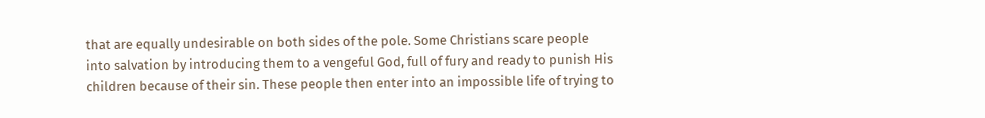that are equally undesirable on both sides of the pole. Some Christians scare people into salvation by introducing them to a vengeful God, full of fury and ready to punish His children because of their sin. These people then enter into an impossible life of trying to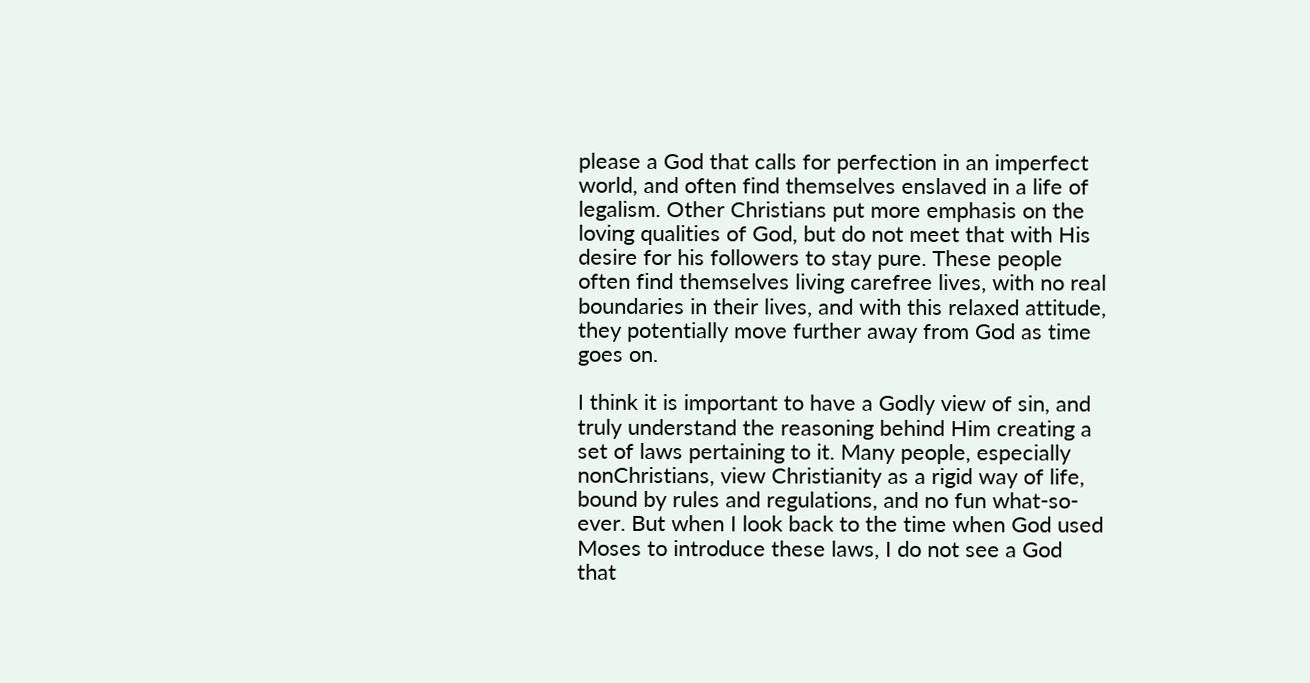please a God that calls for perfection in an imperfect world, and often find themselves enslaved in a life of legalism. Other Christians put more emphasis on the loving qualities of God, but do not meet that with His desire for his followers to stay pure. These people often find themselves living carefree lives, with no real boundaries in their lives, and with this relaxed attitude, they potentially move further away from God as time goes on.

I think it is important to have a Godly view of sin, and truly understand the reasoning behind Him creating a set of laws pertaining to it. Many people, especially nonChristians, view Christianity as a rigid way of life, bound by rules and regulations, and no fun what-so-ever. But when I look back to the time when God used Moses to introduce these laws, I do not see a God that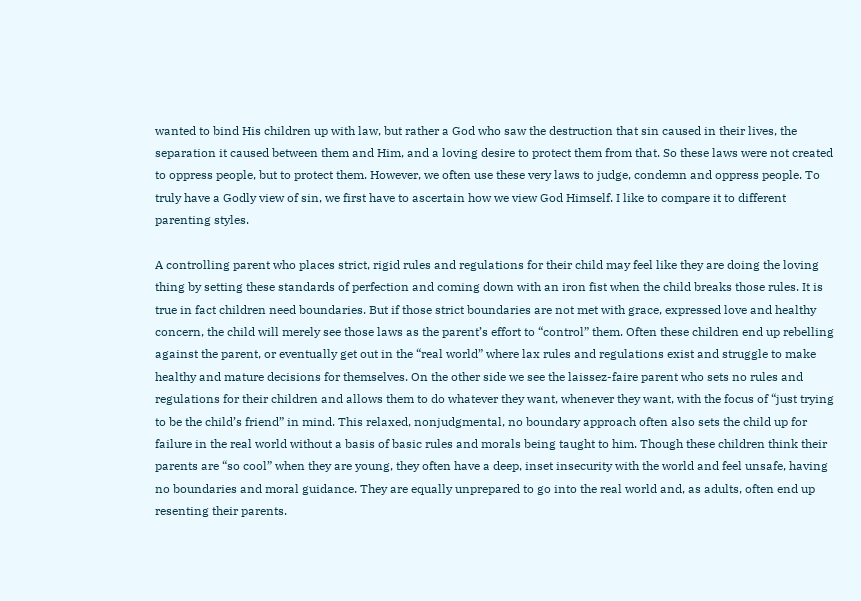wanted to bind His children up with law, but rather a God who saw the destruction that sin caused in their lives, the separation it caused between them and Him, and a loving desire to protect them from that. So these laws were not created to oppress people, but to protect them. However, we often use these very laws to judge, condemn and oppress people. To truly have a Godly view of sin, we first have to ascertain how we view God Himself. I like to compare it to different parenting styles.

A controlling parent who places strict, rigid rules and regulations for their child may feel like they are doing the loving thing by setting these standards of perfection and coming down with an iron fist when the child breaks those rules. It is true in fact children need boundaries. But if those strict boundaries are not met with grace, expressed love and healthy concern, the child will merely see those laws as the parent’s effort to “control” them. Often these children end up rebelling against the parent, or eventually get out in the “real world” where lax rules and regulations exist and struggle to make healthy and mature decisions for themselves. On the other side we see the laissez-faire parent who sets no rules and regulations for their children and allows them to do whatever they want, whenever they want, with the focus of “just trying to be the child’s friend” in mind. This relaxed, nonjudgmental, no boundary approach often also sets the child up for failure in the real world without a basis of basic rules and morals being taught to him. Though these children think their parents are “so cool” when they are young, they often have a deep, inset insecurity with the world and feel unsafe, having no boundaries and moral guidance. They are equally unprepared to go into the real world and, as adults, often end up resenting their parents.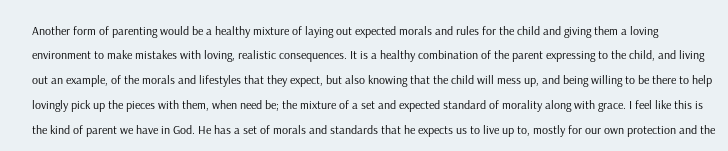Another form of parenting would be a healthy mixture of laying out expected morals and rules for the child and giving them a loving environment to make mistakes with loving, realistic consequences. It is a healthy combination of the parent expressing to the child, and living out an example, of the morals and lifestyles that they expect, but also knowing that the child will mess up, and being willing to be there to help lovingly pick up the pieces with them, when need be; the mixture of a set and expected standard of morality along with grace. I feel like this is the kind of parent we have in God. He has a set of morals and standards that he expects us to live up to, mostly for our own protection and the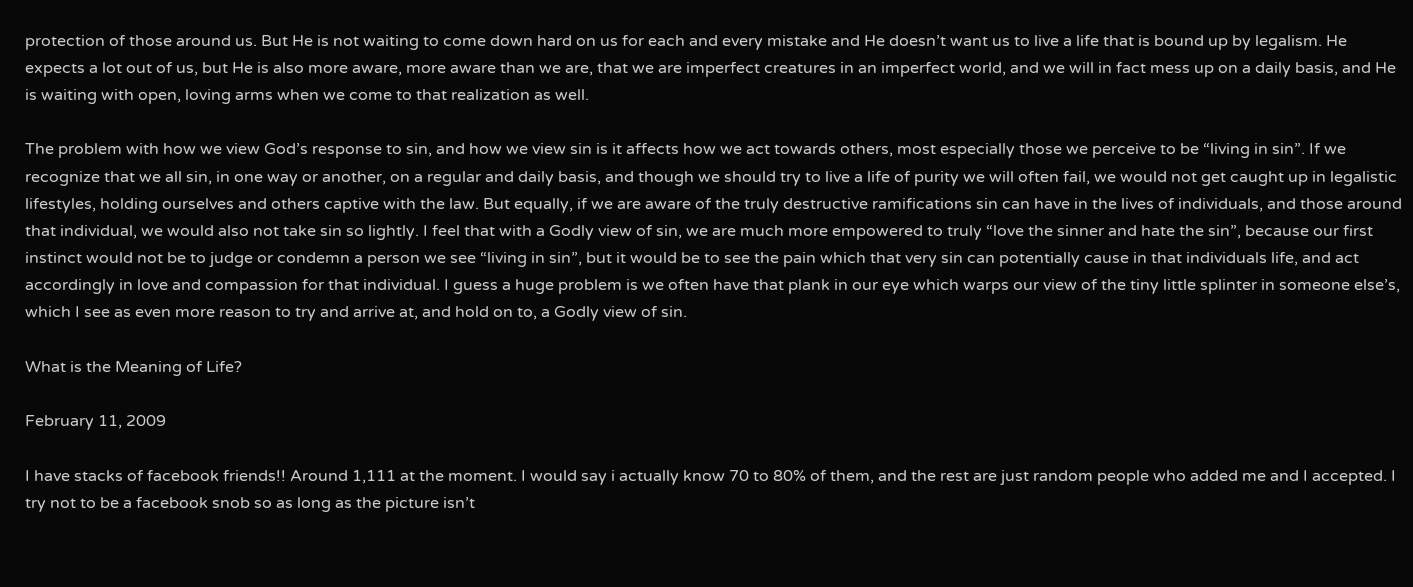protection of those around us. But He is not waiting to come down hard on us for each and every mistake and He doesn’t want us to live a life that is bound up by legalism. He expects a lot out of us, but He is also more aware, more aware than we are, that we are imperfect creatures in an imperfect world, and we will in fact mess up on a daily basis, and He is waiting with open, loving arms when we come to that realization as well.

The problem with how we view God’s response to sin, and how we view sin is it affects how we act towards others, most especially those we perceive to be “living in sin”. If we recognize that we all sin, in one way or another, on a regular and daily basis, and though we should try to live a life of purity we will often fail, we would not get caught up in legalistic lifestyles, holding ourselves and others captive with the law. But equally, if we are aware of the truly destructive ramifications sin can have in the lives of individuals, and those around that individual, we would also not take sin so lightly. I feel that with a Godly view of sin, we are much more empowered to truly “love the sinner and hate the sin”, because our first instinct would not be to judge or condemn a person we see “living in sin”, but it would be to see the pain which that very sin can potentially cause in that individuals life, and act accordingly in love and compassion for that individual. I guess a huge problem is we often have that plank in our eye which warps our view of the tiny little splinter in someone else’s, which I see as even more reason to try and arrive at, and hold on to, a Godly view of sin.

What is the Meaning of Life?

February 11, 2009

I have stacks of facebook friends!! Around 1,111 at the moment. I would say i actually know 70 to 80% of them, and the rest are just random people who added me and I accepted. I try not to be a facebook snob so as long as the picture isn’t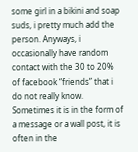some girl in a bikini and soap suds, i pretty much add the person. Anyways, i occasionally have random contact with the 30 to 20% of facebook “friends” that i do not really know. Sometimes it is in the form of a message or a wall post, it is often in the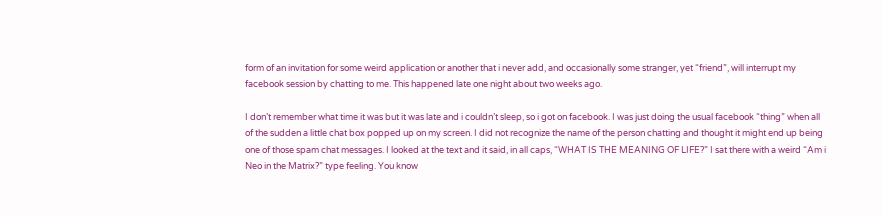form of an invitation for some weird application or another that i never add, and occasionally some stranger, yet “friend”, will interrupt my facebook session by chatting to me. This happened late one night about two weeks ago.

I don’t remember what time it was but it was late and i couldn’t sleep, so i got on facebook. I was just doing the usual facebook “thing” when all of the sudden a little chat box popped up on my screen. I did not recognize the name of the person chatting and thought it might end up being one of those spam chat messages. I looked at the text and it said, in all caps, “WHAT IS THE MEANING OF LIFE?” I sat there with a weird “Am i Neo in the Matrix?” type feeling. You know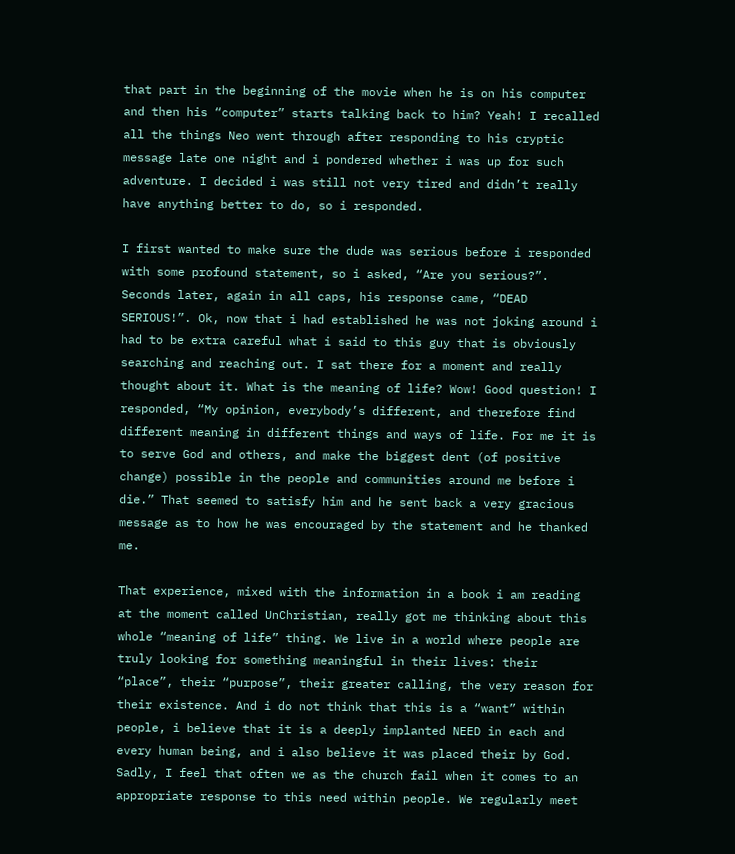that part in the beginning of the movie when he is on his computer and then his “computer” starts talking back to him? Yeah! I recalled all the things Neo went through after responding to his cryptic message late one night and i pondered whether i was up for such adventure. I decided i was still not very tired and didn’t really have anything better to do, so i responded.

I first wanted to make sure the dude was serious before i responded with some profound statement, so i asked, “Are you serious?”. Seconds later, again in all caps, his response came, “DEAD SERIOUS!”. Ok, now that i had established he was not joking around i had to be extra careful what i said to this guy that is obviously searching and reaching out. I sat there for a moment and really thought about it. What is the meaning of life? Wow! Good question! I responded, “My opinion, everybody’s different, and therefore find different meaning in different things and ways of life. For me it is to serve God and others, and make the biggest dent (of positive change) possible in the people and communities around me before i die.” That seemed to satisfy him and he sent back a very gracious message as to how he was encouraged by the statement and he thanked me.

That experience, mixed with the information in a book i am reading at the moment called UnChristian, really got me thinking about this whole “meaning of life” thing. We live in a world where people are truly looking for something meaningful in their lives: their “place”, their “purpose”, their greater calling, the very reason for their existence. And i do not think that this is a “want” within people, i believe that it is a deeply implanted NEED in each and every human being, and i also believe it was placed their by God. Sadly, I feel that often we as the church fail when it comes to an appropriate response to this need within people. We regularly meet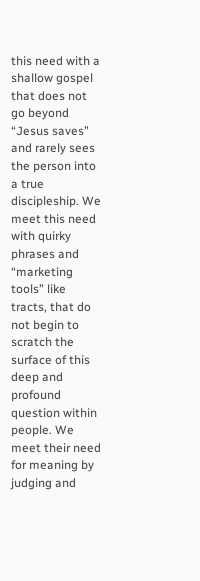this need with a shallow gospel that does not go beyond “Jesus saves” and rarely sees the person into a true discipleship. We meet this need with quirky phrases and “marketing tools” like tracts, that do not begin to scratch the surface of this deep and profound question within people. We meet their need for meaning by judging and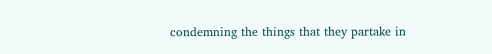condemning the things that they partake in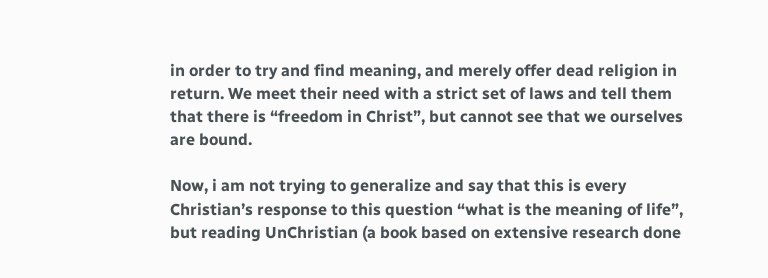in order to try and find meaning, and merely offer dead religion in return. We meet their need with a strict set of laws and tell them that there is “freedom in Christ”, but cannot see that we ourselves are bound.

Now, i am not trying to generalize and say that this is every Christian’s response to this question “what is the meaning of life”, but reading UnChristian (a book based on extensive research done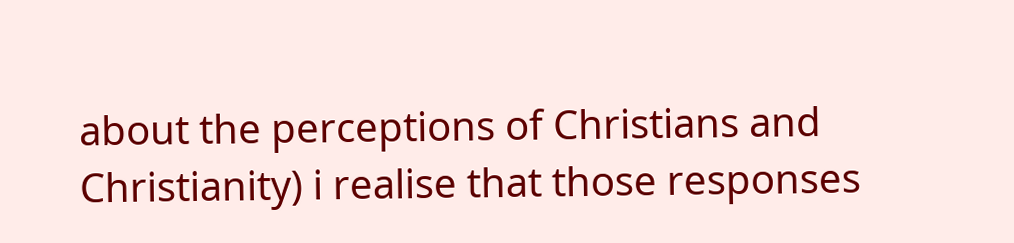about the perceptions of Christians and Christianity) i realise that those responses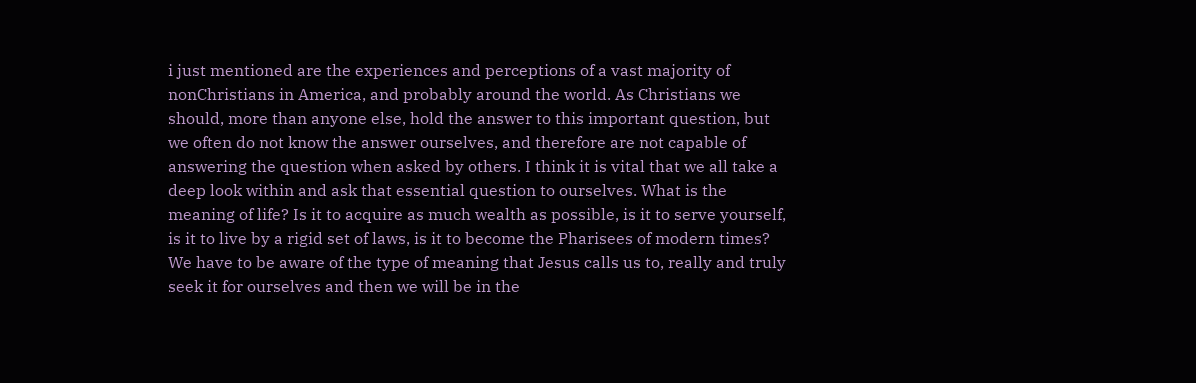i just mentioned are the experiences and perceptions of a vast majority of nonChristians in America, and probably around the world. As Christians we should, more than anyone else, hold the answer to this important question, but we often do not know the answer ourselves, and therefore are not capable of answering the question when asked by others. I think it is vital that we all take a deep look within and ask that essential question to ourselves. What is the meaning of life? Is it to acquire as much wealth as possible, is it to serve yourself, is it to live by a rigid set of laws, is it to become the Pharisees of modern times? We have to be aware of the type of meaning that Jesus calls us to, really and truly seek it for ourselves and then we will be in the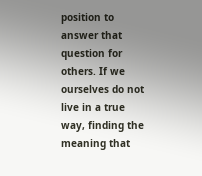position to answer that question for others. If we ourselves do not live in a true way, finding the meaning that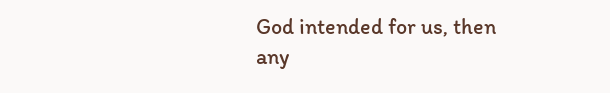God intended for us, then any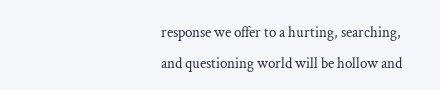response we offer to a hurting, searching, and questioning world will be hollow and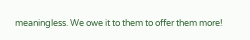meaningless. We owe it to them to offer them more!